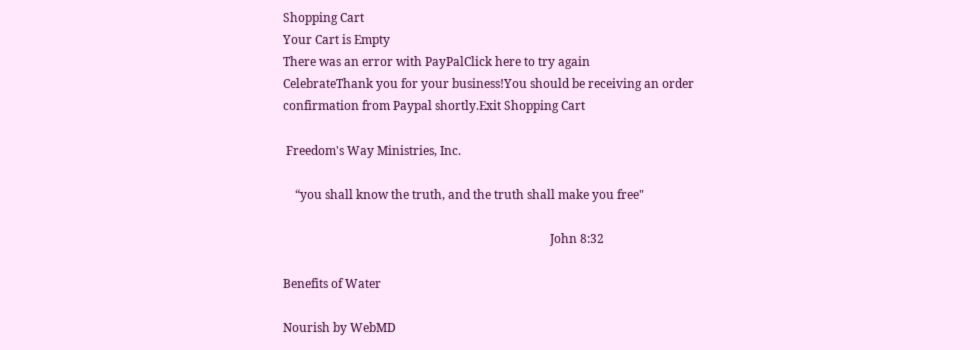Shopping Cart
Your Cart is Empty
There was an error with PayPalClick here to try again
CelebrateThank you for your business!You should be receiving an order confirmation from Paypal shortly.Exit Shopping Cart

 Freedom's Way Ministries, Inc.

    “you shall know the truth, and the truth shall make you free"

                                                                                         John 8:32

Benefits of Water

Nourish by WebMD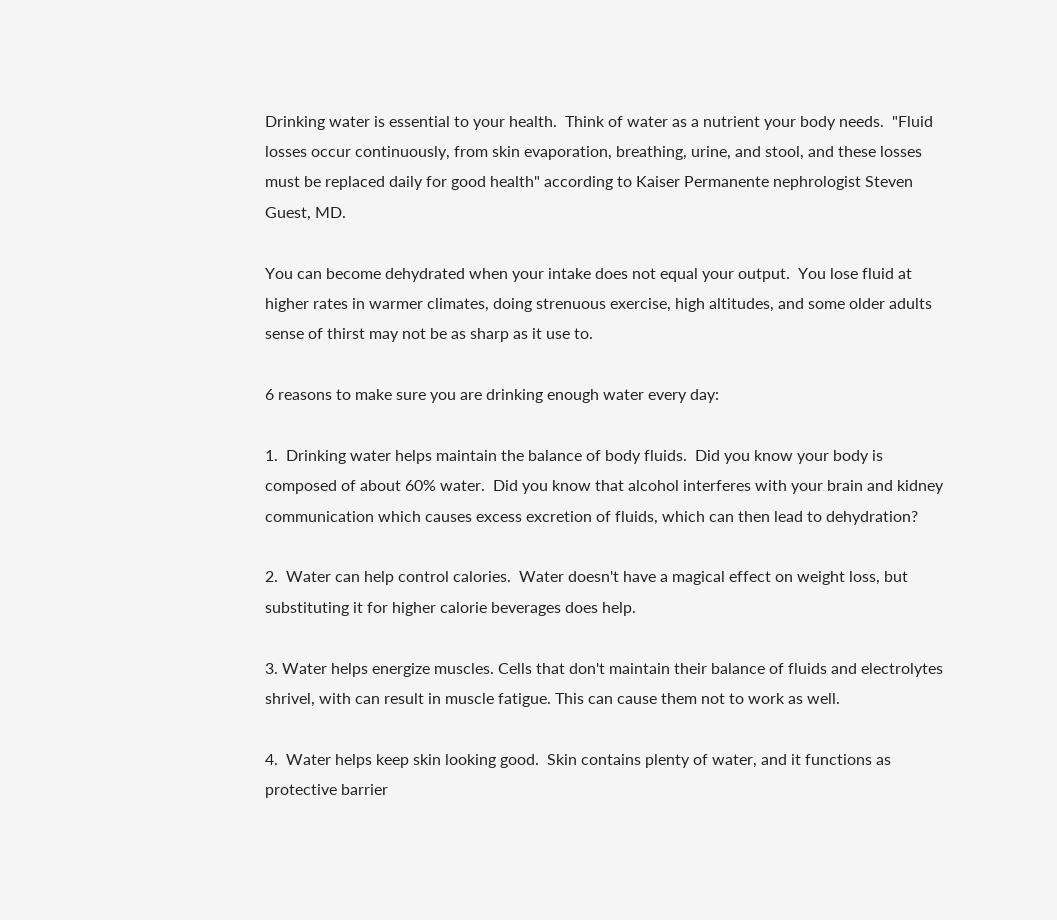Drinking water is essential to your health.  Think of water as a nutrient your body needs.  "Fluid losses occur continuously, from skin evaporation, breathing, urine, and stool, and these losses must be replaced daily for good health" according to Kaiser Permanente nephrologist Steven Guest, MD.

You can become dehydrated when your intake does not equal your output.  You lose fluid at higher rates in warmer climates, doing strenuous exercise, high altitudes, and some older adults sense of thirst may not be as sharp as it use to.

6 reasons to make sure you are drinking enough water every day:

1.  Drinking water helps maintain the balance of body fluids.  Did you know your body is composed of about 60% water.  Did you know that alcohol interferes with your brain and kidney communication which causes excess excretion of fluids, which can then lead to dehydration?

2.  Water can help control calories.  Water doesn't have a magical effect on weight loss, but substituting it for higher calorie beverages does help.

3. Water helps energize muscles. Cells that don't maintain their balance of fluids and electrolytes shrivel, with can result in muscle fatigue. This can cause them not to work as well.

4.  Water helps keep skin looking good.  Skin contains plenty of water, and it functions as protective barrier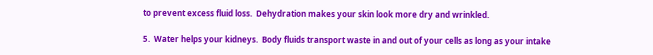to prevent excess fluid loss.  Dehydration makes your skin look more dry and wrinkled.

5.  Water helps your kidneys.  Body fluids transport waste in and out of your cells as long as your intake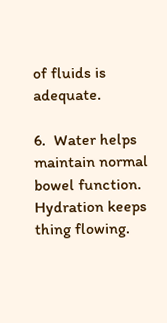of fluids is adequate.

6.  Water helps maintain normal bowel function. Hydration keeps thing flowing.